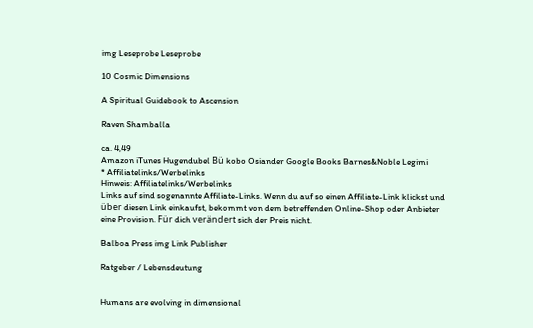img Leseprobe Leseprobe

10 Cosmic Dimensions

A Spiritual Guidebook to Ascension

Raven Shamballa

ca. 4,49
Amazon iTunes Hugendubel Bü kobo Osiander Google Books Barnes&Noble Legimi
* Affiliatelinks/Werbelinks
Hinweis: Affiliatelinks/Werbelinks
Links auf sind sogenannte Affiliate-Links. Wenn du auf so einen Affiliate-Link klickst und über diesen Link einkaufst, bekommt von dem betreffenden Online-Shop oder Anbieter eine Provision. Für dich verändert sich der Preis nicht.

Balboa Press img Link Publisher

Ratgeber / Lebensdeutung


Humans are evolving in dimensional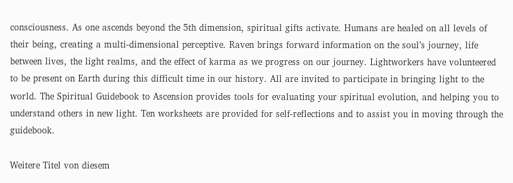consciousness. As one ascends beyond the 5th dimension, spiritual gifts activate. Humans are healed on all levels of their being, creating a multi-dimensional perceptive. Raven brings forward information on the soul’s journey, life between lives, the light realms, and the effect of karma as we progress on our journey. Lightworkers have volunteered to be present on Earth during this difficult time in our history. All are invited to participate in bringing light to the world. The Spiritual Guidebook to Ascension provides tools for evaluating your spiritual evolution, and helping you to understand others in new light. Ten worksheets are provided for self-reflections and to assist you in moving through the guidebook.

Weitere Titel von diesem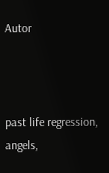Autor



past life regression, angels,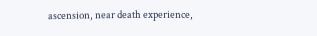ascension, near death experience,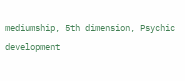mediumship, 5th dimension, Psychic development